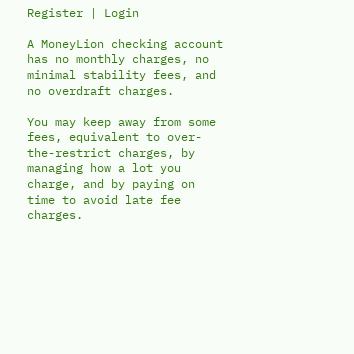Register | Login

A MoneyLion checking account has no monthly charges, no minimal stability fees, and no overdraft charges.

You may keep away from some fees, equivalent to over-the-restrict charges, by managing how a lot you charge, and by paying on time to avoid late fee charges.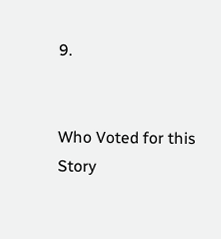9.


Who Voted for this Story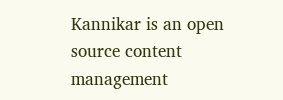Kannikar is an open source content management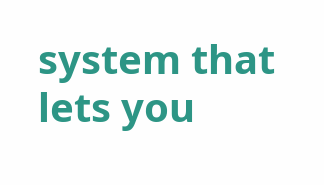system that lets you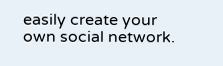easily create your own social network.